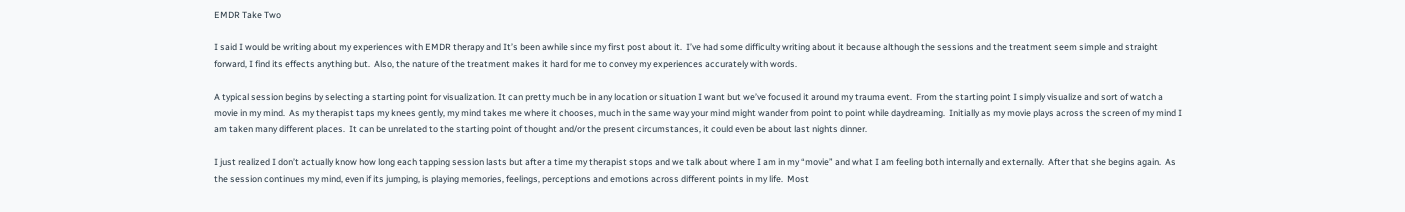EMDR Take Two

I said I would be writing about my experiences with EMDR therapy and It’s been awhile since my first post about it.  I’ve had some difficulty writing about it because although the sessions and the treatment seem simple and straight forward, I find its effects anything but.  Also, the nature of the treatment makes it hard for me to convey my experiences accurately with words.

A typical session begins by selecting a starting point for visualization. It can pretty much be in any location or situation I want but we’ve focused it around my trauma event.  From the starting point I simply visualize and sort of watch a movie in my mind.  As my therapist taps my knees gently, my mind takes me where it chooses, much in the same way your mind might wander from point to point while daydreaming.  Initially as my movie plays across the screen of my mind I am taken many different places.  It can be unrelated to the starting point of thought and/or the present circumstances, it could even be about last nights dinner.

I just realized I don’t actually know how long each tapping session lasts but after a time my therapist stops and we talk about where I am in my “movie” and what I am feeling both internally and externally.  After that she begins again.  As the session continues my mind, even if its jumping, is playing memories, feelings, perceptions and emotions across different points in my life.  Most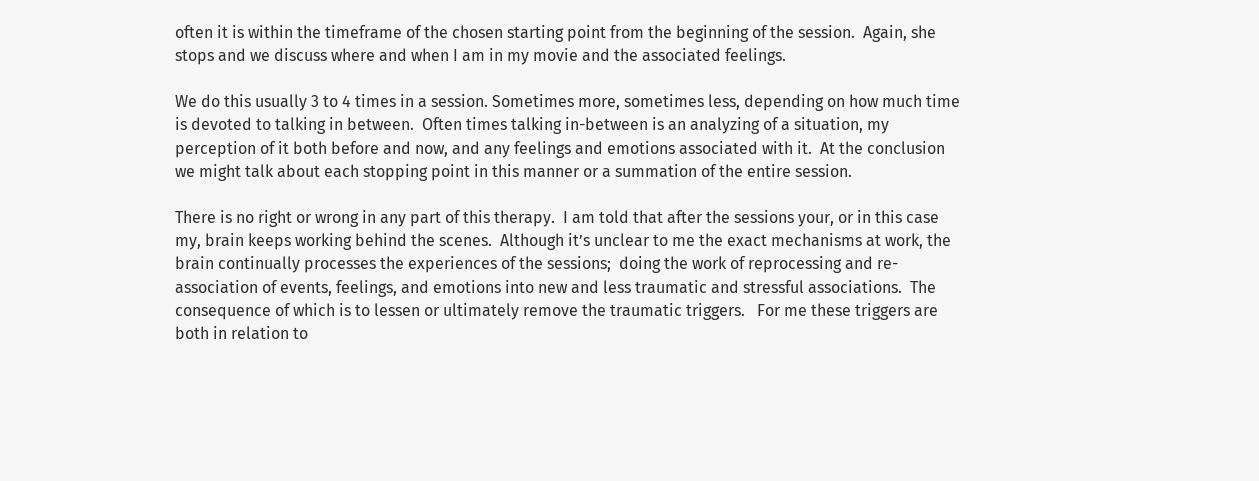often it is within the timeframe of the chosen starting point from the beginning of the session.  Again, she stops and we discuss where and when I am in my movie and the associated feelings.

We do this usually 3 to 4 times in a session. Sometimes more, sometimes less, depending on how much time is devoted to talking in between.  Often times talking in-between is an analyzing of a situation, my perception of it both before and now, and any feelings and emotions associated with it.  At the conclusion we might talk about each stopping point in this manner or a summation of the entire session.

There is no right or wrong in any part of this therapy.  I am told that after the sessions your, or in this case my, brain keeps working behind the scenes.  Although it’s unclear to me the exact mechanisms at work, the brain continually processes the experiences of the sessions;  doing the work of reprocessing and re-association of events, feelings, and emotions into new and less traumatic and stressful associations.  The consequence of which is to lessen or ultimately remove the traumatic triggers.   For me these triggers are both in relation to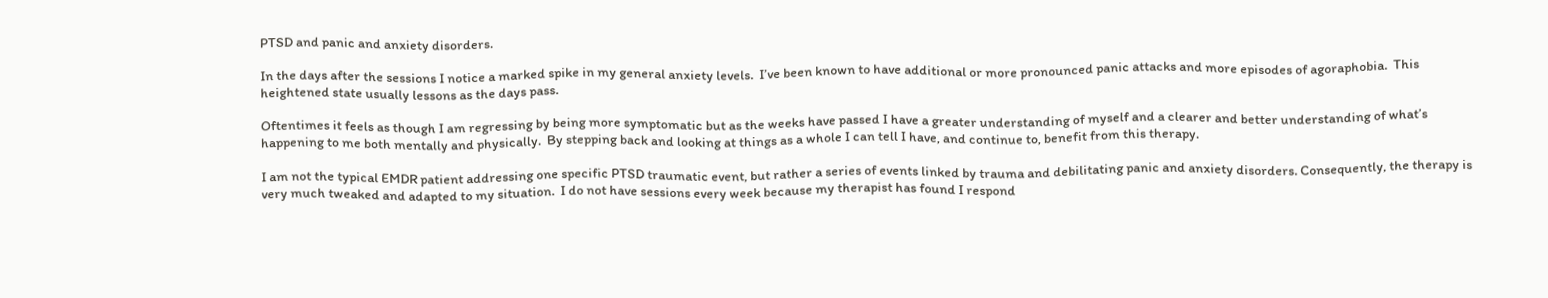PTSD and panic and anxiety disorders.

In the days after the sessions I notice a marked spike in my general anxiety levels.  I’ve been known to have additional or more pronounced panic attacks and more episodes of agoraphobia.  This heightened state usually lessons as the days pass.

Oftentimes it feels as though I am regressing by being more symptomatic but as the weeks have passed I have a greater understanding of myself and a clearer and better understanding of what’s happening to me both mentally and physically.  By stepping back and looking at things as a whole I can tell I have, and continue to, benefit from this therapy.

I am not the typical EMDR patient addressing one specific PTSD traumatic event, but rather a series of events linked by trauma and debilitating panic and anxiety disorders. Consequently, the therapy is very much tweaked and adapted to my situation.  I do not have sessions every week because my therapist has found I respond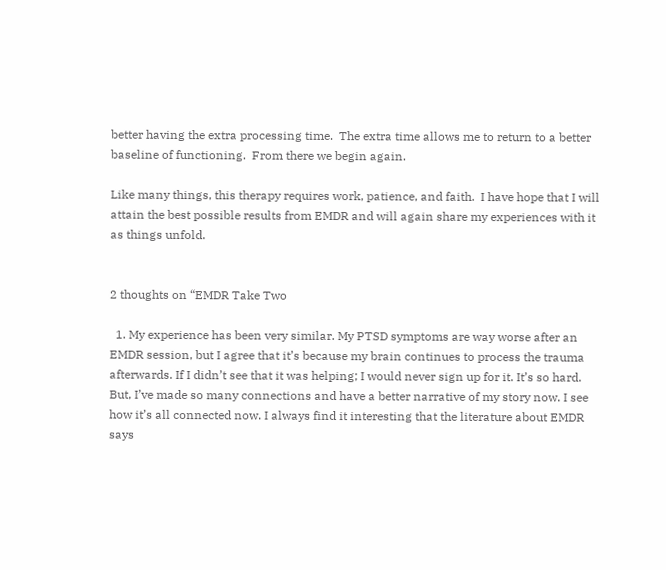better having the extra processing time.  The extra time allows me to return to a better baseline of functioning.  From there we begin again.

Like many things, this therapy requires work, patience, and faith.  I have hope that I will attain the best possible results from EMDR and will again share my experiences with it as things unfold.


2 thoughts on “EMDR Take Two

  1. My experience has been very similar. My PTSD symptoms are way worse after an EMDR session, but I agree that it’s because my brain continues to process the trauma afterwards. If I didn’t see that it was helping; I would never sign up for it. It’s so hard. But, I’ve made so many connections and have a better narrative of my story now. I see how it’s all connected now. I always find it interesting that the literature about EMDR says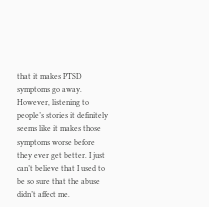that it makes PTSD symptoms go away. However, listening to people’s stories it definitely seems like it makes those symptoms worse before they ever get better. I just can’t believe that I used to be so sure that the abuse didn’t affect me.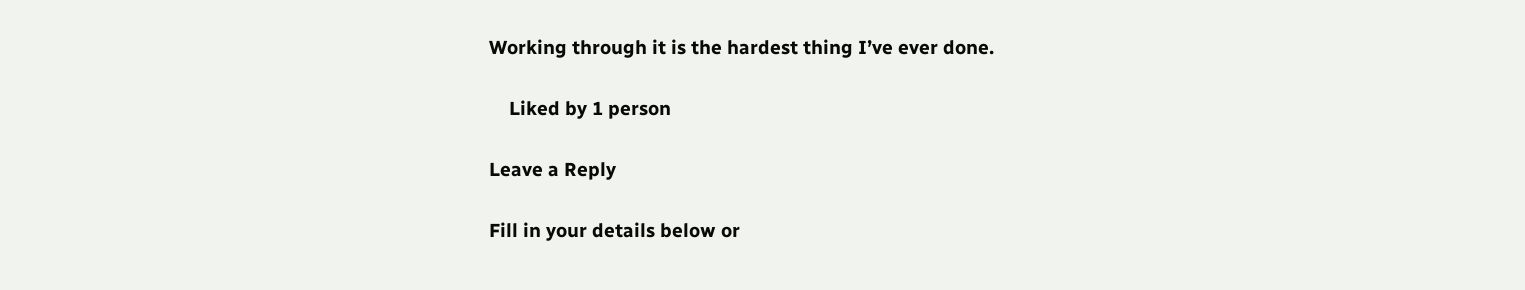Working through it is the hardest thing I’ve ever done.

    Liked by 1 person

Leave a Reply

Fill in your details below or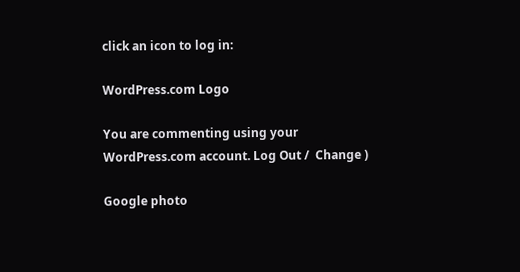click an icon to log in:

WordPress.com Logo

You are commenting using your WordPress.com account. Log Out /  Change )

Google photo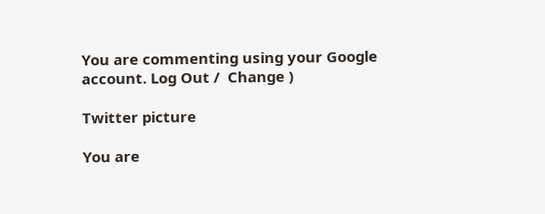You are commenting using your Google account. Log Out /  Change )

Twitter picture

You are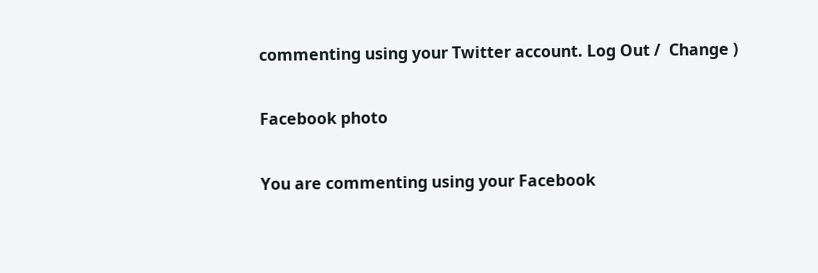commenting using your Twitter account. Log Out /  Change )

Facebook photo

You are commenting using your Facebook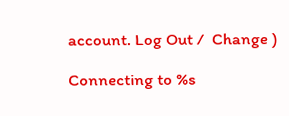account. Log Out /  Change )

Connecting to %s